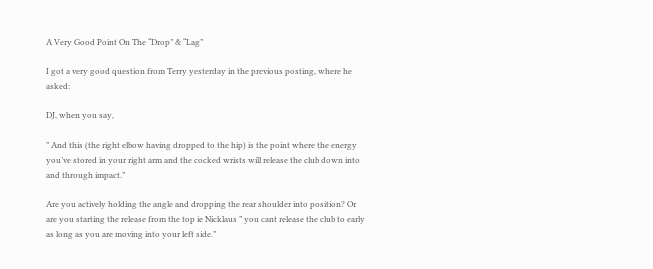A Very Good Point On The “Drop” & “Lag”

I got a very good question from Terry yesterday in the previous posting, where he asked:

DJ, when you say,

” And this (the right elbow having dropped to the hip) is the point where the energy you’ve stored in your right arm and the cocked wrists will release the club down into and through impact.”

Are you actively holding the angle and dropping the rear shoulder into position? Or are you starting the release from the top ie Nicklaus ” you cant release the club to early as long as you are moving into your left side.”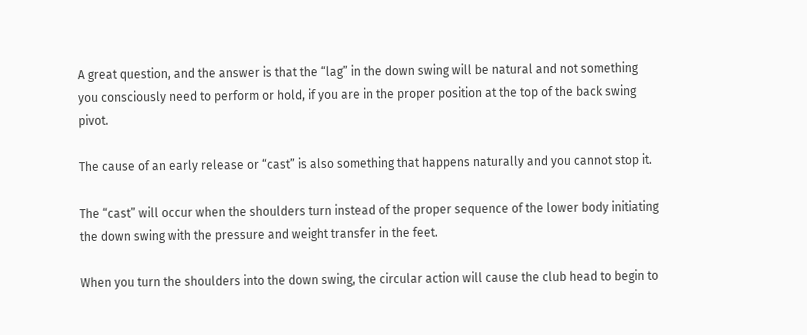A great question, and the answer is that the “lag” in the down swing will be natural and not something you consciously need to perform or hold, if you are in the proper position at the top of the back swing pivot.

The cause of an early release or “cast” is also something that happens naturally and you cannot stop it.

The “cast” will occur when the shoulders turn instead of the proper sequence of the lower body initiating the down swing with the pressure and weight transfer in the feet.

When you turn the shoulders into the down swing, the circular action will cause the club head to begin to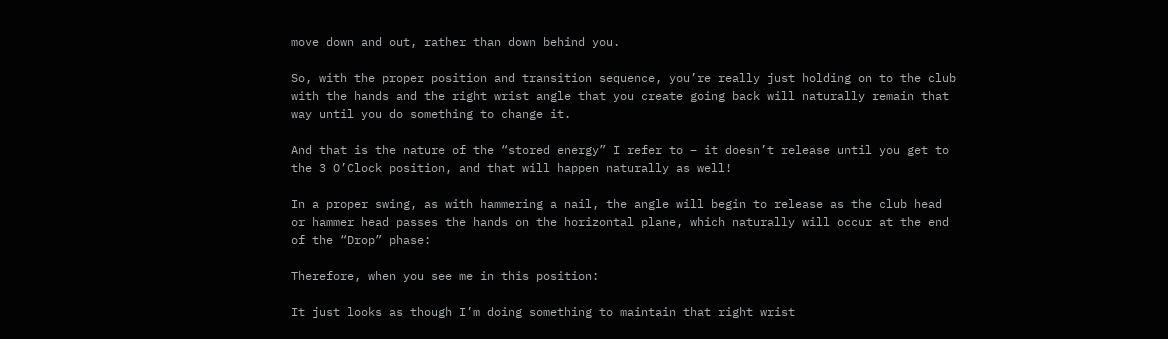move down and out, rather than down behind you.

So, with the proper position and transition sequence, you’re really just holding on to the club with the hands and the right wrist angle that you create going back will naturally remain that way until you do something to change it.

And that is the nature of the “stored energy” I refer to – it doesn’t release until you get to the 3 O’Clock position, and that will happen naturally as well!

In a proper swing, as with hammering a nail, the angle will begin to release as the club head or hammer head passes the hands on the horizontal plane, which naturally will occur at the end of the “Drop” phase:

Therefore, when you see me in this position:

It just looks as though I’m doing something to maintain that right wrist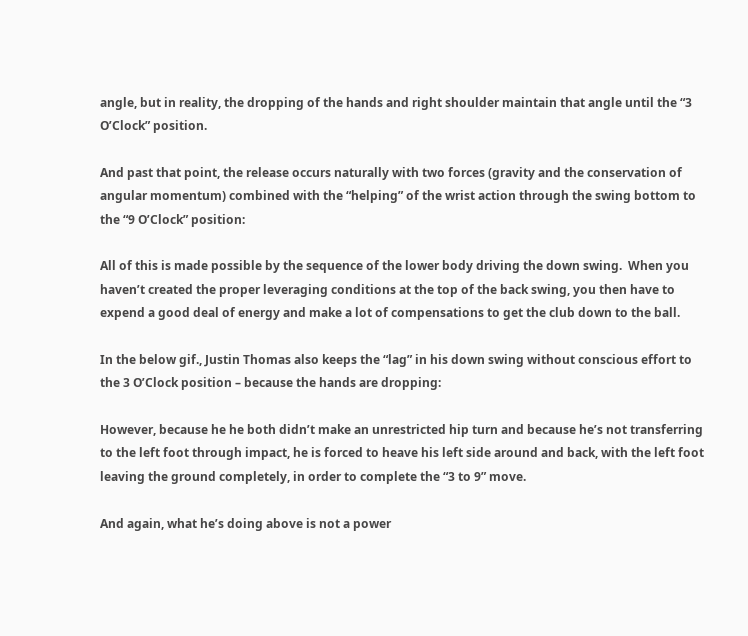angle, but in reality, the dropping of the hands and right shoulder maintain that angle until the “3 O’Clock” position.

And past that point, the release occurs naturally with two forces (gravity and the conservation of angular momentum) combined with the “helping” of the wrist action through the swing bottom to the “9 O’Clock” position:

All of this is made possible by the sequence of the lower body driving the down swing.  When you haven’t created the proper leveraging conditions at the top of the back swing, you then have to expend a good deal of energy and make a lot of compensations to get the club down to the ball.

In the below gif., Justin Thomas also keeps the “lag” in his down swing without conscious effort to the 3 O’Clock position – because the hands are dropping:

However, because he he both didn’t make an unrestricted hip turn and because he’s not transferring to the left foot through impact, he is forced to heave his left side around and back, with the left foot leaving the ground completely, in order to complete the “3 to 9” move.

And again, what he’s doing above is not a power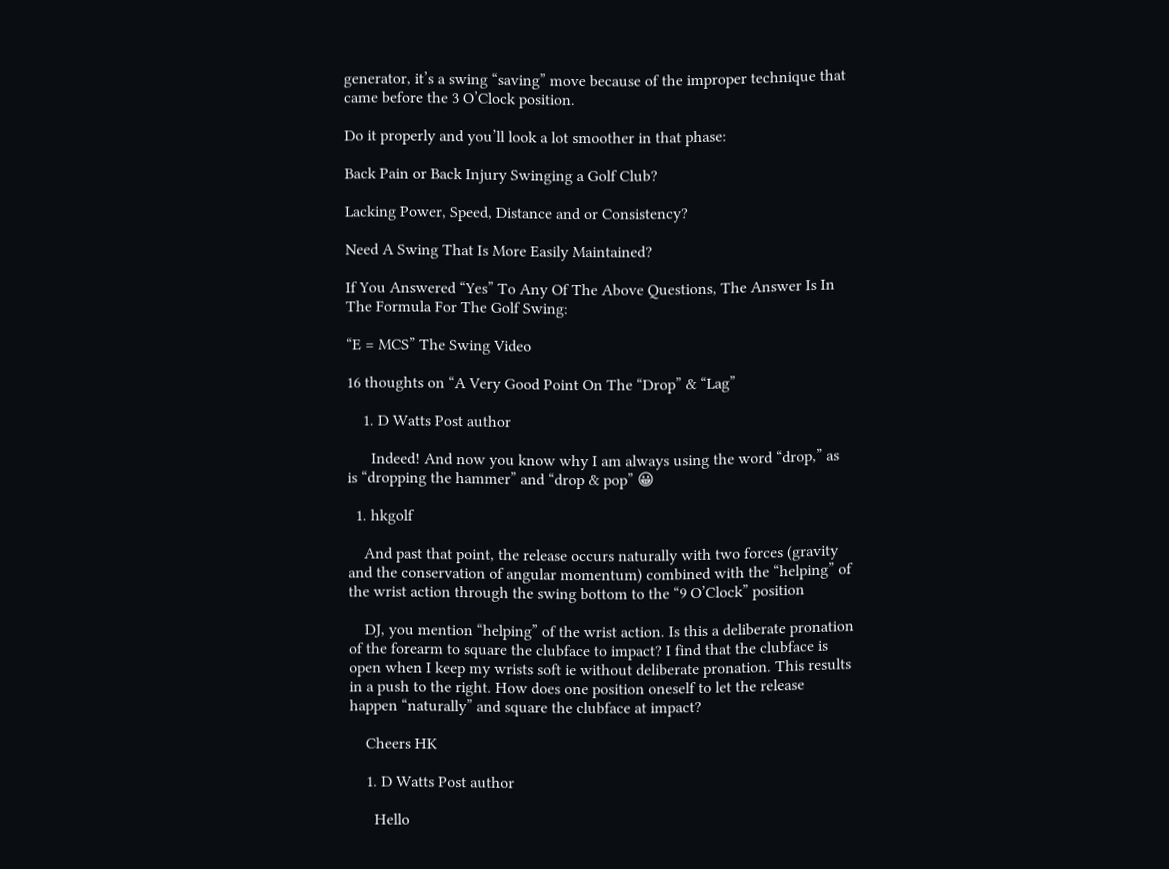generator, it’s a swing “saving” move because of the improper technique that came before the 3 O’Clock position.

Do it properly and you’ll look a lot smoother in that phase:

Back Pain or Back Injury Swinging a Golf Club?

Lacking Power, Speed, Distance and or Consistency?

Need A Swing That Is More Easily Maintained?

If You Answered “Yes” To Any Of The Above Questions, The Answer Is In The Formula For The Golf Swing:

“E = MCS” The Swing Video

16 thoughts on “A Very Good Point On The “Drop” & “Lag”

    1. D Watts Post author

      Indeed! And now you know why I am always using the word “drop,” as is “dropping the hammer” and “drop & pop” 😀

  1. hkgolf

    And past that point, the release occurs naturally with two forces (gravity and the conservation of angular momentum) combined with the “helping” of the wrist action through the swing bottom to the “9 O’Clock” position

    DJ, you mention “helping” of the wrist action. Is this a deliberate pronation of the forearm to square the clubface to impact? I find that the clubface is open when I keep my wrists soft ie without deliberate pronation. This results in a push to the right. How does one position oneself to let the release happen “naturally” and square the clubface at impact?

    Cheers HK

    1. D Watts Post author

      Hello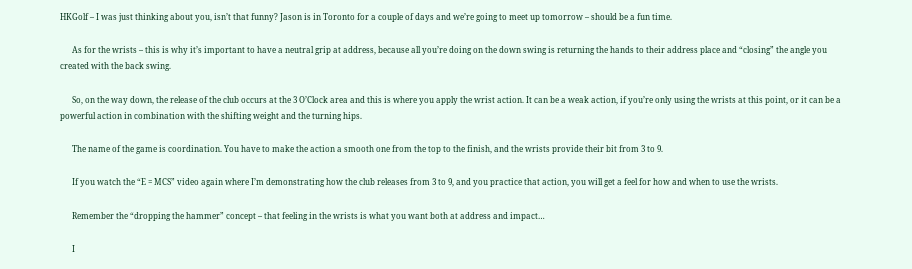HKGolf – I was just thinking about you, isn’t that funny? Jason is in Toronto for a couple of days and we’re going to meet up tomorrow – should be a fun time.

      As for the wrists – this is why it’s important to have a neutral grip at address, because all you’re doing on the down swing is returning the hands to their address place and “closing” the angle you created with the back swing.

      So, on the way down, the release of the club occurs at the 3 O’Clock area and this is where you apply the wrist action. It can be a weak action, if you’re only using the wrists at this point, or it can be a powerful action in combination with the shifting weight and the turning hips.

      The name of the game is coordination. You have to make the action a smooth one from the top to the finish, and the wrists provide their bit from 3 to 9.

      If you watch the “E = MCS” video again where I’m demonstrating how the club releases from 3 to 9, and you practice that action, you will get a feel for how and when to use the wrists.

      Remember the “dropping the hammer” concept – that feeling in the wrists is what you want both at address and impact…

      I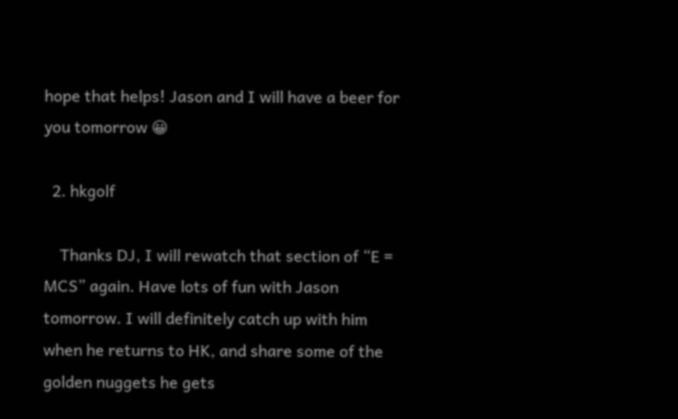hope that helps! Jason and I will have a beer for you tomorrow 😀

  2. hkgolf

    Thanks DJ, I will rewatch that section of “E = MCS” again. Have lots of fun with Jason tomorrow. I will definitely catch up with him when he returns to HK, and share some of the golden nuggets he gets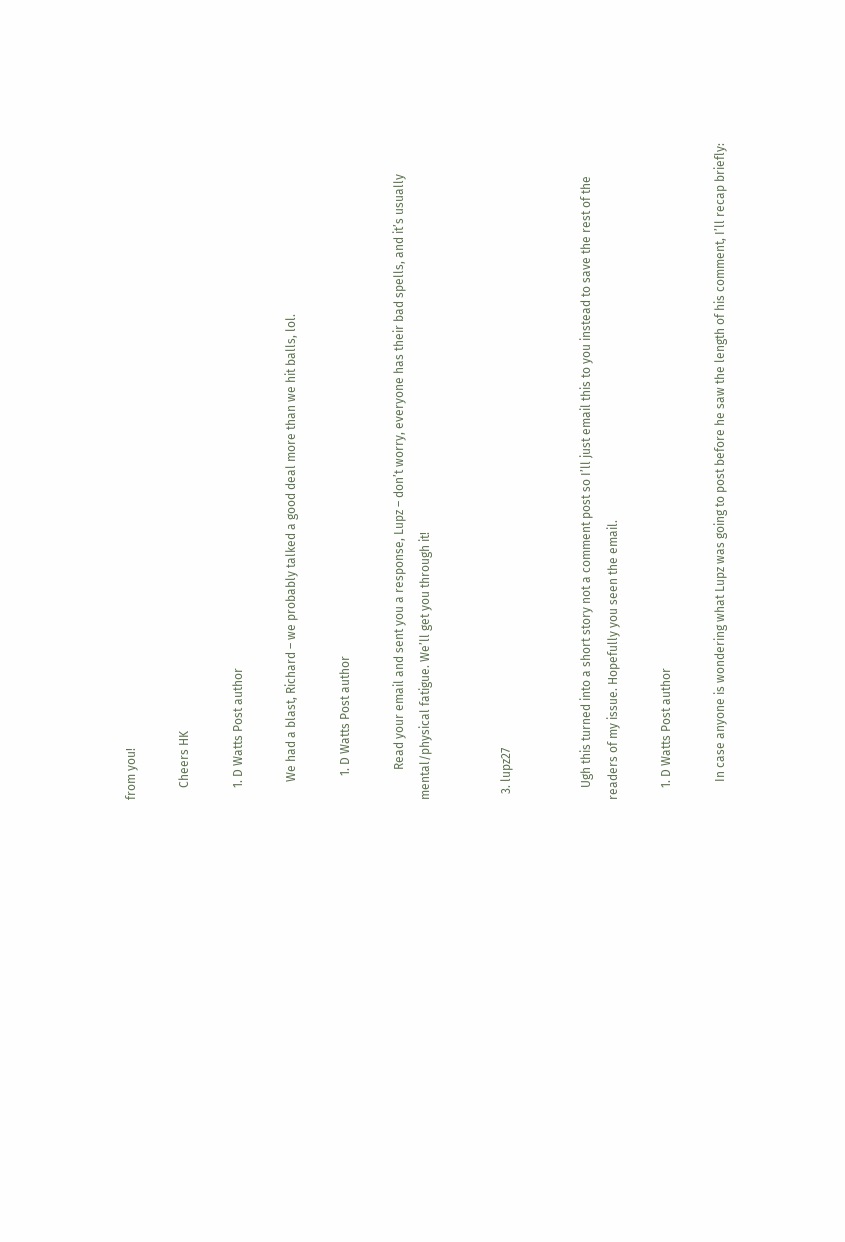from you!

    Cheers HK

    1. D Watts Post author

      We had a blast, Richard – we probably talked a good deal more than we hit balls, lol.

        1. D Watts Post author

          Read your email and sent you a response, Lupz – don’t worry, everyone has their bad spells, and it’s usually mental/physical fatigue. We’ll get you through it!


  3. lupz27


    Ugh this turned into a short story not a comment post so I’ll just email this to you instead to save the rest of the readers of my issue. Hopefully you seen the email.

    1. D Watts Post author

      In case anyone is wondering what Lupz was going to post before he saw the length of his comment, I’ll recap briefly: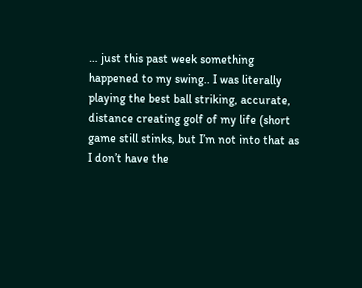… just this past week something happened to my swing.. I was literally playing the best ball striking, accurate, distance creating golf of my life (short game still stinks, but I’m not into that as I don’t have the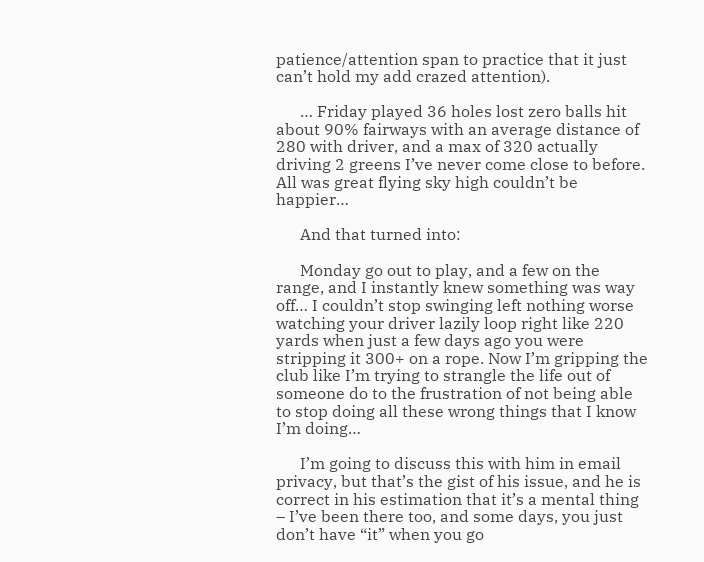patience/attention span to practice that it just can’t hold my add crazed attention).

      … Friday played 36 holes lost zero balls hit about 90% fairways with an average distance of 280 with driver, and a max of 320 actually driving 2 greens I’ve never come close to before. All was great flying sky high couldn’t be happier…

      And that turned into:

      Monday go out to play, and a few on the range, and I instantly knew something was way off… I couldn’t stop swinging left nothing worse watching your driver lazily loop right like 220 yards when just a few days ago you were stripping it 300+ on a rope. Now I’m gripping the club like I’m trying to strangle the life out of someone do to the frustration of not being able to stop doing all these wrong things that I know I’m doing…

      I’m going to discuss this with him in email privacy, but that’s the gist of his issue, and he is correct in his estimation that it’s a mental thing – I’ve been there too, and some days, you just don’t have “it” when you go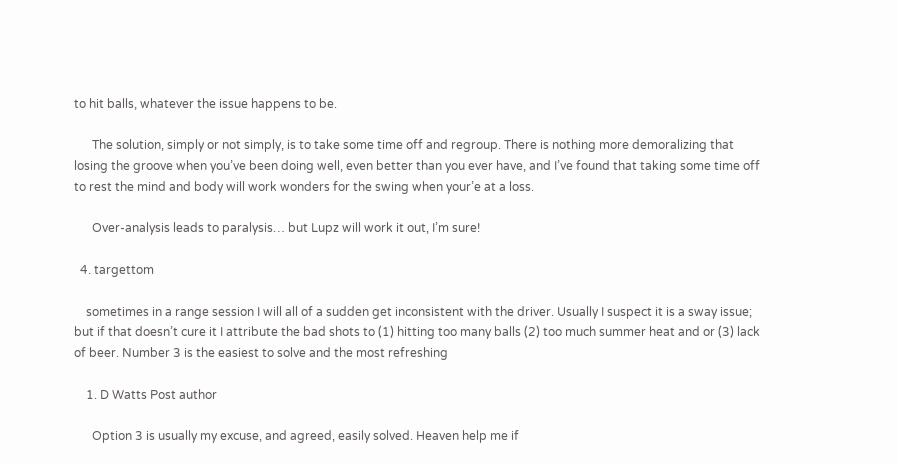to hit balls, whatever the issue happens to be.

      The solution, simply or not simply, is to take some time off and regroup. There is nothing more demoralizing that losing the groove when you’ve been doing well, even better than you ever have, and I’ve found that taking some time off to rest the mind and body will work wonders for the swing when your’e at a loss.

      Over-analysis leads to paralysis… but Lupz will work it out, I’m sure!

  4. targettom

    sometimes in a range session I will all of a sudden get inconsistent with the driver. Usually I suspect it is a sway issue; but if that doesn’t cure it I attribute the bad shots to (1) hitting too many balls (2) too much summer heat and or (3) lack of beer. Number 3 is the easiest to solve and the most refreshing

    1. D Watts Post author

      Option 3 is usually my excuse, and agreed, easily solved. Heaven help me if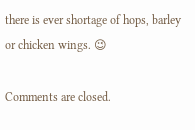there is ever shortage of hops, barley or chicken wings. 😉

Comments are closed.